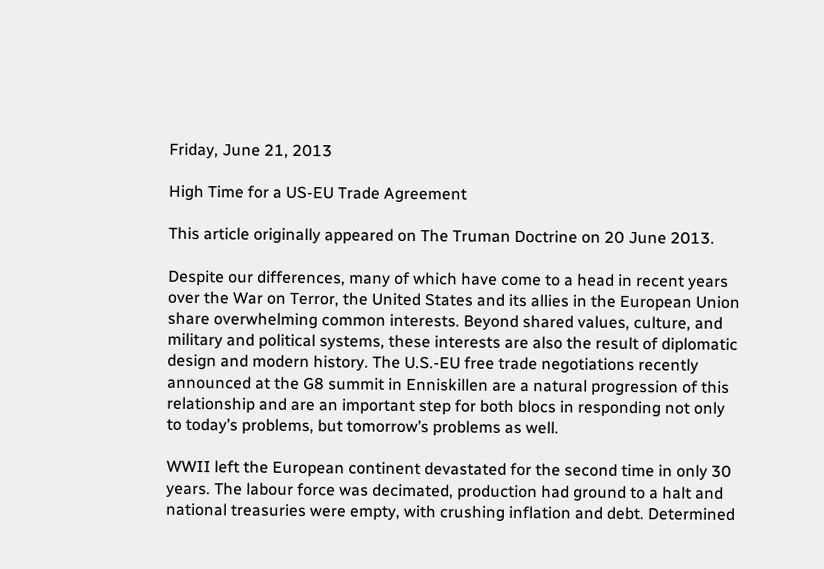Friday, June 21, 2013

High Time for a US-EU Trade Agreement

This article originally appeared on The Truman Doctrine on 20 June 2013.

Despite our differences, many of which have come to a head in recent years over the War on Terror, the United States and its allies in the European Union share overwhelming common interests. Beyond shared values, culture, and military and political systems, these interests are also the result of diplomatic design and modern history. The U.S.-EU free trade negotiations recently announced at the G8 summit in Enniskillen are a natural progression of this relationship and are an important step for both blocs in responding not only to today’s problems, but tomorrow’s problems as well.

WWII left the European continent devastated for the second time in only 30 years. The labour force was decimated, production had ground to a halt and national treasuries were empty, with crushing inflation and debt. Determined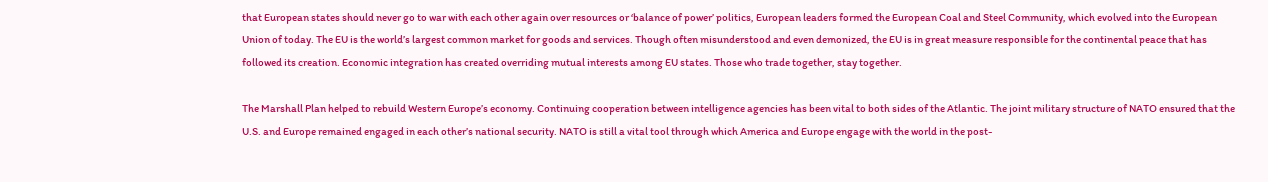that European states should never go to war with each other again over resources or ‘balance of power’ politics, European leaders formed the European Coal and Steel Community, which evolved into the European Union of today. The EU is the world’s largest common market for goods and services. Though often misunderstood and even demonized, the EU is in great measure responsible for the continental peace that has followed its creation. Economic integration has created overriding mutual interests among EU states. Those who trade together, stay together.

The Marshall Plan helped to rebuild Western Europe’s economy. Continuing cooperation between intelligence agencies has been vital to both sides of the Atlantic. The joint military structure of NATO ensured that the U.S. and Europe remained engaged in each other’s national security. NATO is still a vital tool through which America and Europe engage with the world in the post-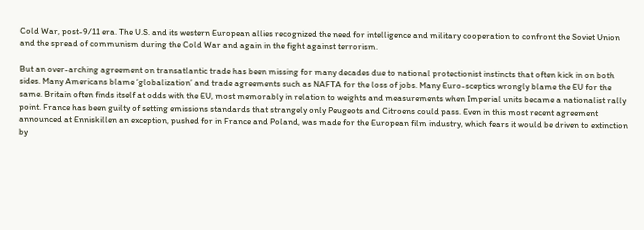Cold War, post-9/11 era. The U.S. and its western European allies recognized the need for intelligence and military cooperation to confront the Soviet Union and the spread of communism during the Cold War and again in the fight against terrorism.

But an over-arching agreement on transatlantic trade has been missing for many decades due to national protectionist instincts that often kick in on both sides. Many Americans blame ‘globalization’ and trade agreements such as NAFTA for the loss of jobs. Many Euro-sceptics wrongly blame the EU for the same. Britain often finds itself at odds with the EU, most memorably in relation to weights and measurements when Imperial units became a nationalist rally point. France has been guilty of setting emissions standards that strangely only Peugeots and Citroens could pass. Even in this most recent agreement announced at Enniskillen an exception, pushed for in France and Poland, was made for the European film industry, which fears it would be driven to extinction by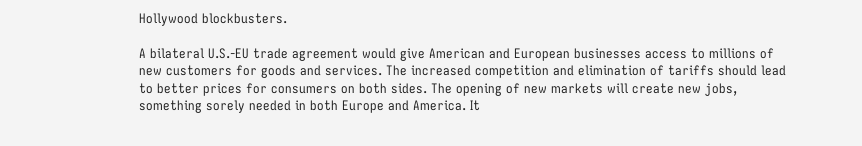Hollywood blockbusters.

A bilateral U.S.-EU trade agreement would give American and European businesses access to millions of new customers for goods and services. The increased competition and elimination of tariffs should lead to better prices for consumers on both sides. The opening of new markets will create new jobs, something sorely needed in both Europe and America. It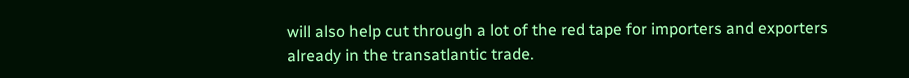will also help cut through a lot of the red tape for importers and exporters already in the transatlantic trade.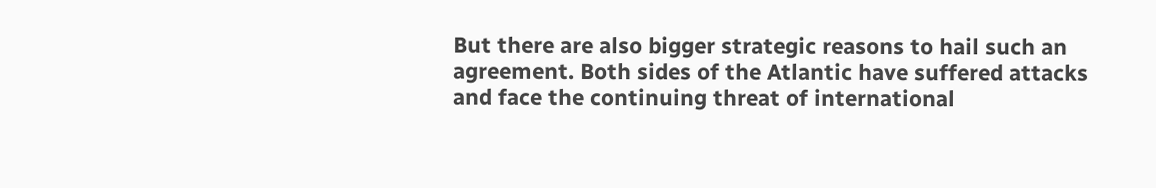But there are also bigger strategic reasons to hail such an agreement. Both sides of the Atlantic have suffered attacks and face the continuing threat of international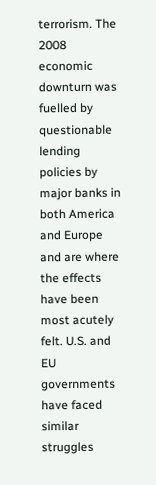terrorism. The 2008 economic downturn was fuelled by questionable lending policies by major banks in both America and Europe and are where the effects have been most acutely felt. U.S. and EU governments have faced similar struggles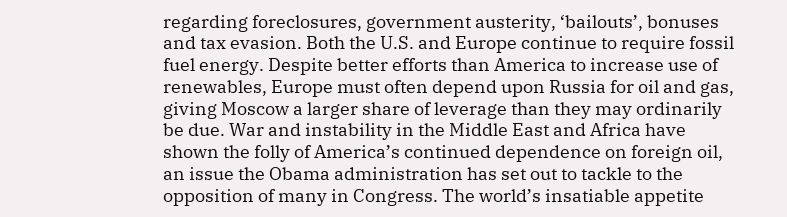regarding foreclosures, government austerity, ‘bailouts’, bonuses and tax evasion. Both the U.S. and Europe continue to require fossil fuel energy. Despite better efforts than America to increase use of renewables, Europe must often depend upon Russia for oil and gas, giving Moscow a larger share of leverage than they may ordinarily be due. War and instability in the Middle East and Africa have shown the folly of America’s continued dependence on foreign oil, an issue the Obama administration has set out to tackle to the opposition of many in Congress. The world’s insatiable appetite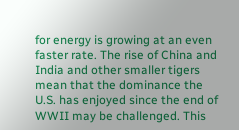for energy is growing at an even faster rate. The rise of China and India and other smaller tigers mean that the dominance the U.S. has enjoyed since the end of WWII may be challenged. This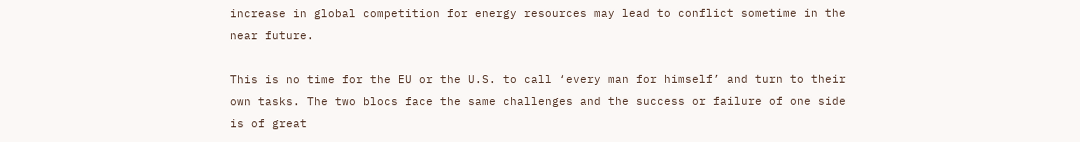increase in global competition for energy resources may lead to conflict sometime in the near future.

This is no time for the EU or the U.S. to call ‘every man for himself’ and turn to their own tasks. The two blocs face the same challenges and the success or failure of one side is of great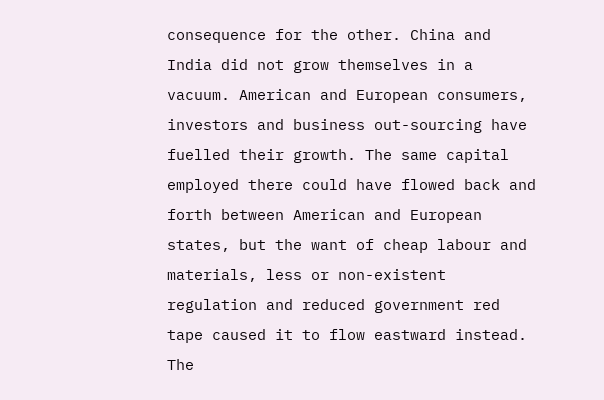consequence for the other. China and India did not grow themselves in a vacuum. American and European consumers, investors and business out-sourcing have fuelled their growth. The same capital employed there could have flowed back and forth between American and European states, but the want of cheap labour and materials, less or non-existent regulation and reduced government red tape caused it to flow eastward instead. The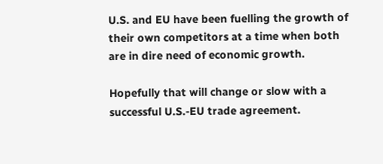U.S. and EU have been fuelling the growth of their own competitors at a time when both are in dire need of economic growth.

Hopefully that will change or slow with a successful U.S.-EU trade agreement.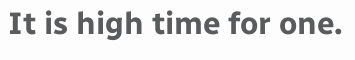It is high time for one.